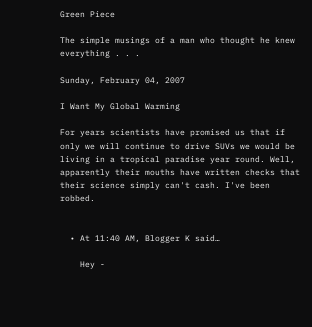Green Piece

The simple musings of a man who thought he knew everything . . .

Sunday, February 04, 2007

I Want My Global Warming

For years scientists have promised us that if only we will continue to drive SUVs we would be living in a tropical paradise year round. Well, apparently their mouths have written checks that their science simply can't cash. I've been robbed.


  • At 11:40 AM, Blogger K said…

    Hey -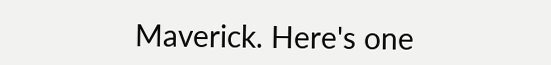Maverick. Here's one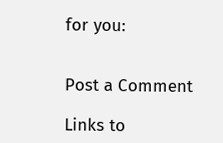for you:


Post a Comment

Links to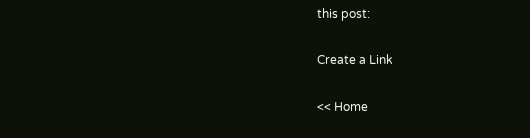this post:

Create a Link

<< Home